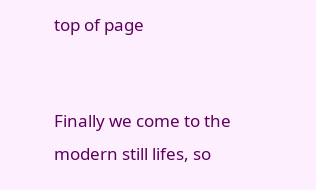top of page


Finally we come to the modern still lifes, so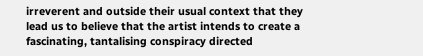irreverent and outside their usual context that they lead us to believe that the artist intends to create a fascinating, tantalising conspiracy directed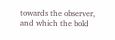towards the observer, and which the bold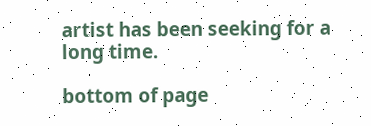artist has been seeking for a long time.

bottom of page